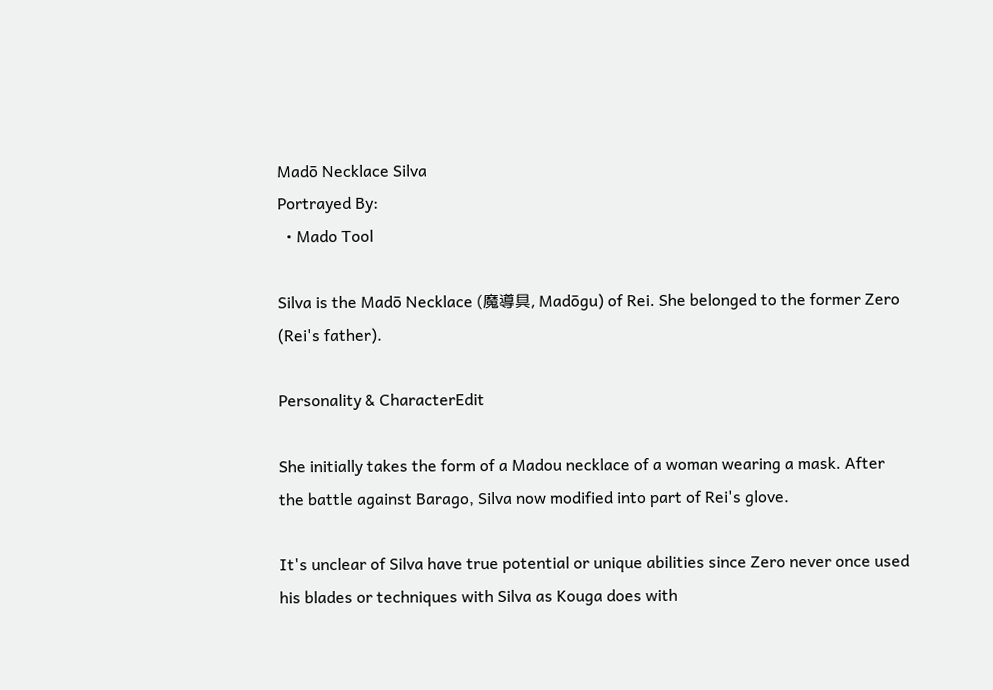Madō Necklace Silva
Portrayed By:
  • Mado Tool

Silva is the Madō Necklace (魔導具, Madōgu) of Rei. She belonged to the former Zero (Rei's father).

Personality & CharacterEdit

She initially takes the form of a Madou necklace of a woman wearing a mask. After the battle against Barago, Silva now modified into part of Rei's glove.

It's unclear of Silva have true potential or unique abilities since Zero never once used his blades or techniques with Silva as Kouga does with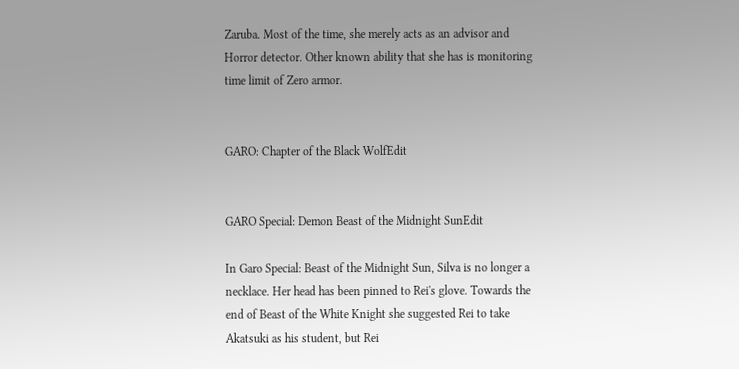Zaruba. Most of the time, she merely acts as an advisor and Horror detector. Other known ability that she has is monitoring time limit of Zero armor.


GARO: Chapter of the Black WolfEdit


GARO Special: Demon Beast of the Midnight SunEdit

In Garo Special: Beast of the Midnight Sun, Silva is no longer a necklace. Her head has been pinned to Rei's glove. Towards the end of Beast of the White Knight she suggested Rei to take Akatsuki as his student, but Rei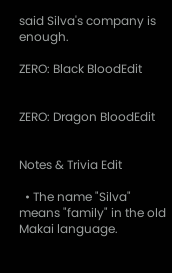said Silva's company is enough.

ZERO: Black BloodEdit


ZERO: Dragon BloodEdit


Notes & Trivia Edit

  • The name "Silva" means "family" in the old Makai language.